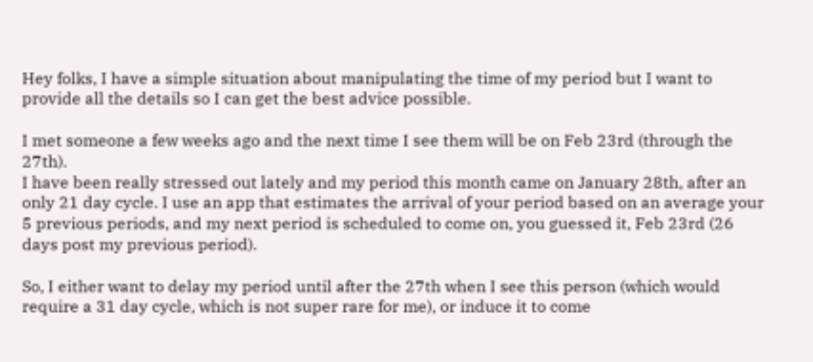Hey folks, I have a simple situation about manipulating the time of my period but I want to provide all the details so I can get the best advice possible.

I met someone a few weeks ago and the next time I see them will be on Feb 23rd (through the 27th).
I have been really stressed out lately and my period this month came on January 28th, after an only 21 day cycle. I use an app that estimates the arrival of your period based on an average your 5 previous periods, and my next period is scheduled to come on, you guessed it, Feb 23rd (26 days post my previous period).

So, I either want to delay my period until after the 27th when I see this person (which would require a 31 day cycle, which is not super rare for me), or induce it to come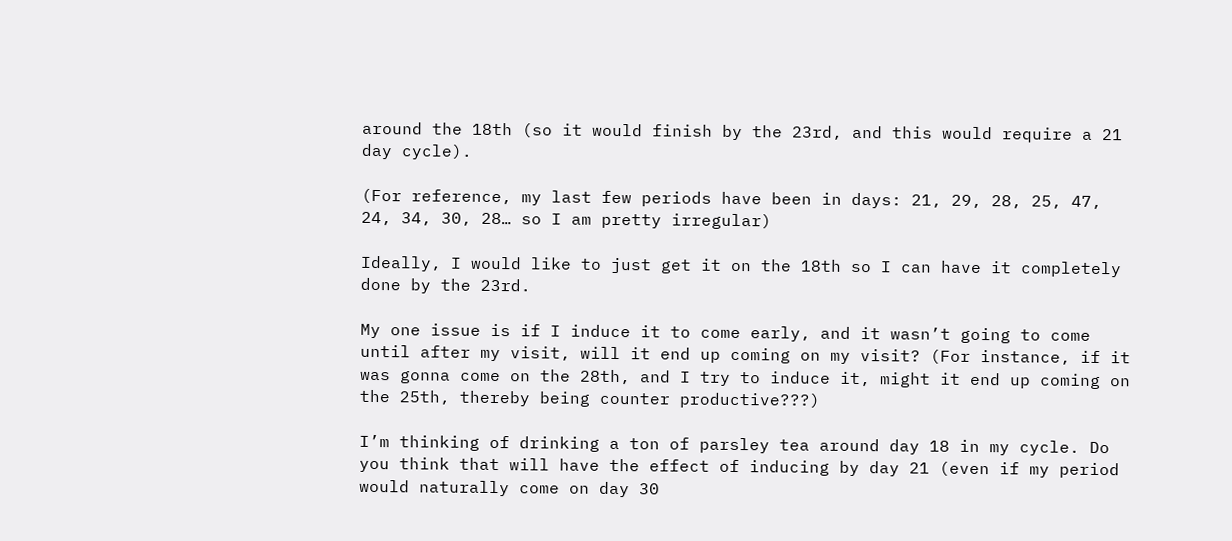around the 18th (so it would finish by the 23rd, and this would require a 21 day cycle).

(For reference, my last few periods have been in days: 21, 29, 28, 25, 47, 24, 34, 30, 28… so I am pretty irregular)

Ideally, I would like to just get it on the 18th so I can have it completely done by the 23rd.

My one issue is if I induce it to come early, and it wasn’t going to come until after my visit, will it end up coming on my visit? (For instance, if it was gonna come on the 28th, and I try to induce it, might it end up coming on the 25th, thereby being counter productive???)

I’m thinking of drinking a ton of parsley tea around day 18 in my cycle. Do you think that will have the effect of inducing by day 21 (even if my period would naturally come on day 30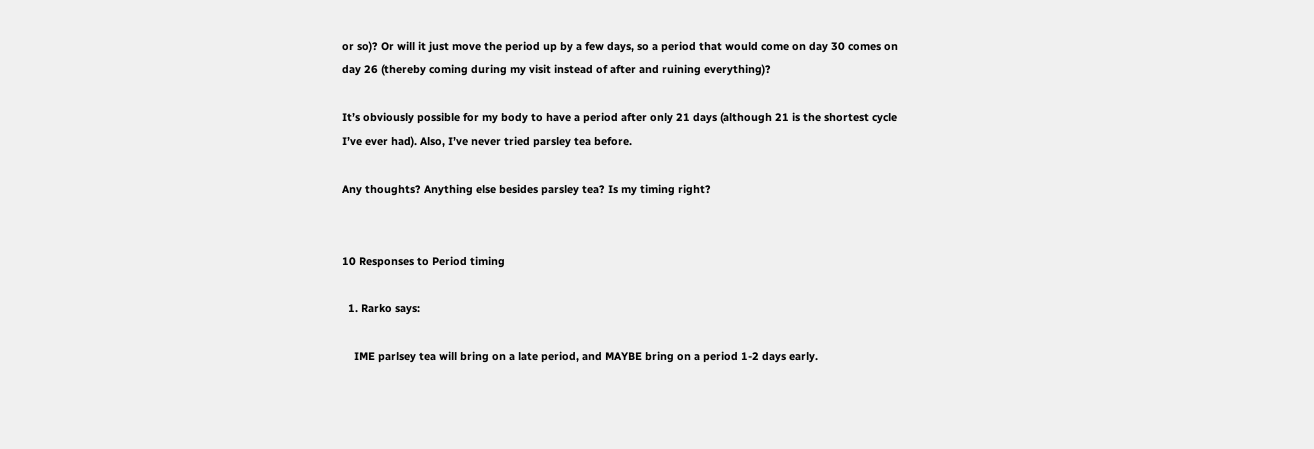or so)? Or will it just move the period up by a few days, so a period that would come on day 30 comes on day 26 (thereby coming during my visit instead of after and ruining everything)?

It’s obviously possible for my body to have a period after only 21 days (although 21 is the shortest cycle I’ve ever had). Also, I’ve never tried parsley tea before.

Any thoughts? Anything else besides parsley tea? Is my timing right?


10 Responses to Period timing

  1. Rarko says:

    IME parlsey tea will bring on a late period, and MAYBE bring on a period 1-2 days early.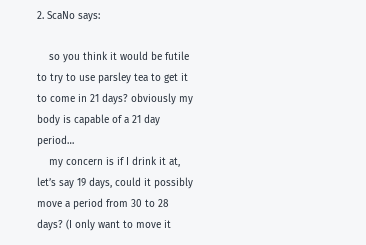2. ScaNo says:

    so you think it would be futile to try to use parsley tea to get it to come in 21 days? obviously my body is capable of a 21 day period…
    my concern is if I drink it at, let’s say 19 days, could it possibly move a period from 30 to 28 days? (I only want to move it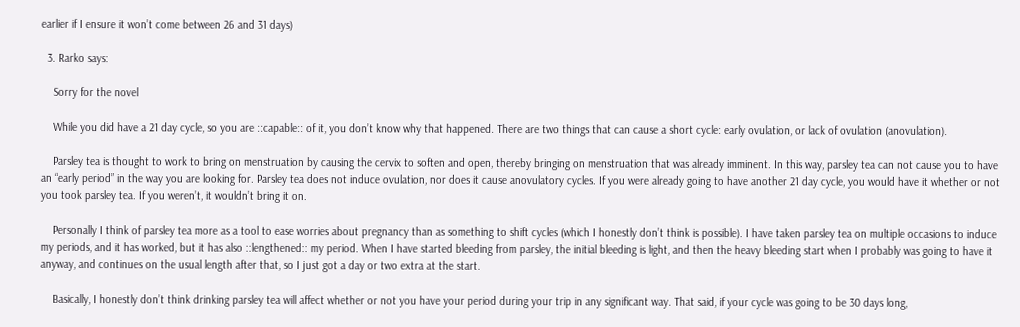earlier if I ensure it won’t come between 26 and 31 days)

  3. Rarko says:

    Sorry for the novel

    While you did have a 21 day cycle, so you are ::capable:: of it, you don’t know why that happened. There are two things that can cause a short cycle: early ovulation, or lack of ovulation (anovulation).

    Parsley tea is thought to work to bring on menstruation by causing the cervix to soften and open, thereby bringing on menstruation that was already imminent. In this way, parsley tea can not cause you to have an “early period” in the way you are looking for. Parsley tea does not induce ovulation, nor does it cause anovulatory cycles. If you were already going to have another 21 day cycle, you would have it whether or not you took parsley tea. If you weren’t, it wouldn’t bring it on.

    Personally I think of parsley tea more as a tool to ease worries about pregnancy than as something to shift cycles (which I honestly don’t think is possible). I have taken parsley tea on multiple occasions to induce my periods, and it has worked, but it has also ::lengthened:: my period. When I have started bleeding from parsley, the initial bleeding is light, and then the heavy bleeding start when I probably was going to have it anyway, and continues on the usual length after that, so I just got a day or two extra at the start.

    Basically, I honestly don’t think drinking parsley tea will affect whether or not you have your period during your trip in any significant way. That said, if your cycle was going to be 30 days long,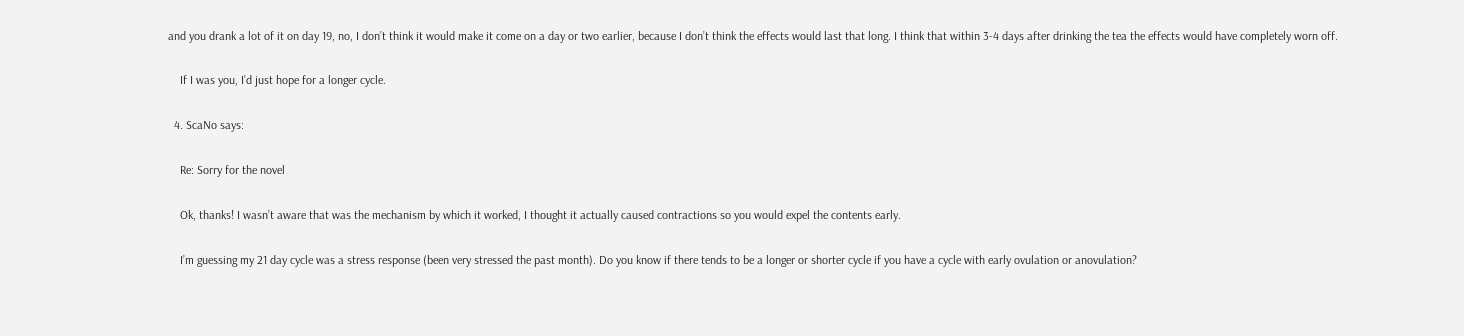and you drank a lot of it on day 19, no, I don’t think it would make it come on a day or two earlier, because I don’t think the effects would last that long. I think that within 3-4 days after drinking the tea the effects would have completely worn off.

    If I was you, I’d just hope for a longer cycle.

  4. ScaNo says:

    Re: Sorry for the novel

    Ok, thanks! I wasn’t aware that was the mechanism by which it worked, I thought it actually caused contractions so you would expel the contents early.

    I’m guessing my 21 day cycle was a stress response (been very stressed the past month). Do you know if there tends to be a longer or shorter cycle if you have a cycle with early ovulation or anovulation?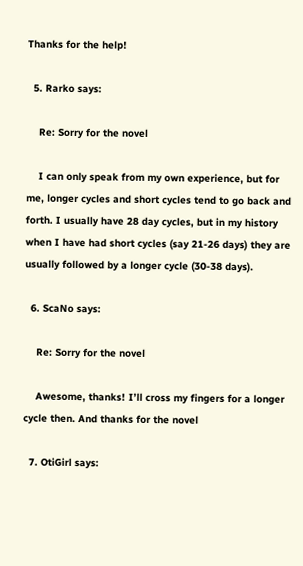Thanks for the help!

  5. Rarko says:

    Re: Sorry for the novel

    I can only speak from my own experience, but for me, longer cycles and short cycles tend to go back and forth. I usually have 28 day cycles, but in my history when I have had short cycles (say 21-26 days) they are usually followed by a longer cycle (30-38 days).

  6. ScaNo says:

    Re: Sorry for the novel

    Awesome, thanks! I’ll cross my fingers for a longer cycle then. And thanks for the novel

  7. OtiGirl says: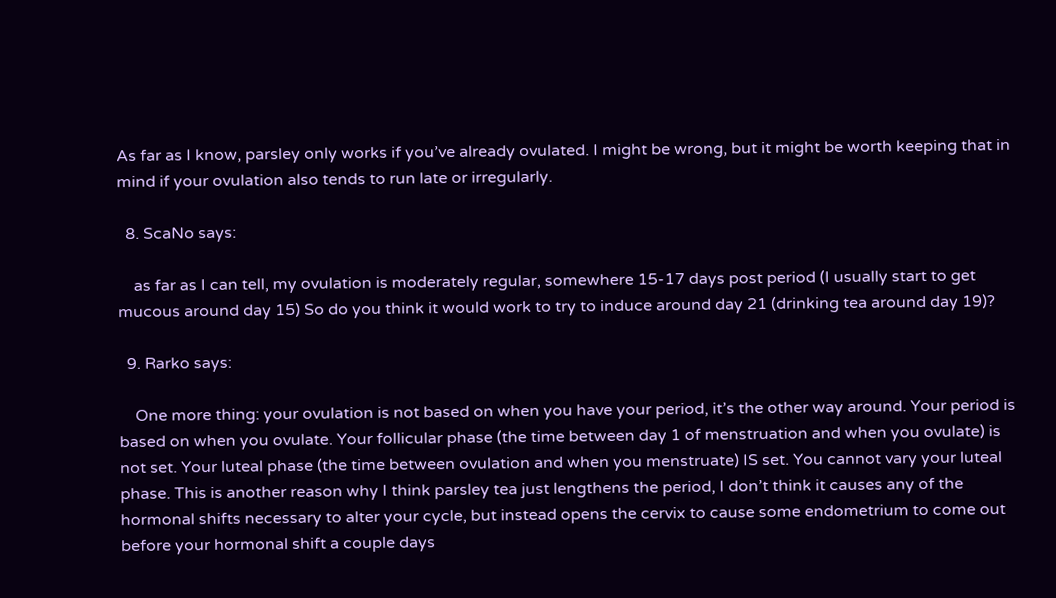As far as I know, parsley only works if you’ve already ovulated. I might be wrong, but it might be worth keeping that in mind if your ovulation also tends to run late or irregularly.

  8. ScaNo says:

    as far as I can tell, my ovulation is moderately regular, somewhere 15-17 days post period (I usually start to get mucous around day 15) So do you think it would work to try to induce around day 21 (drinking tea around day 19)?

  9. Rarko says:

    One more thing: your ovulation is not based on when you have your period, it’s the other way around. Your period is based on when you ovulate. Your follicular phase (the time between day 1 of menstruation and when you ovulate) is not set. Your luteal phase (the time between ovulation and when you menstruate) IS set. You cannot vary your luteal phase. This is another reason why I think parsley tea just lengthens the period, I don’t think it causes any of the hormonal shifts necessary to alter your cycle, but instead opens the cervix to cause some endometrium to come out before your hormonal shift a couple days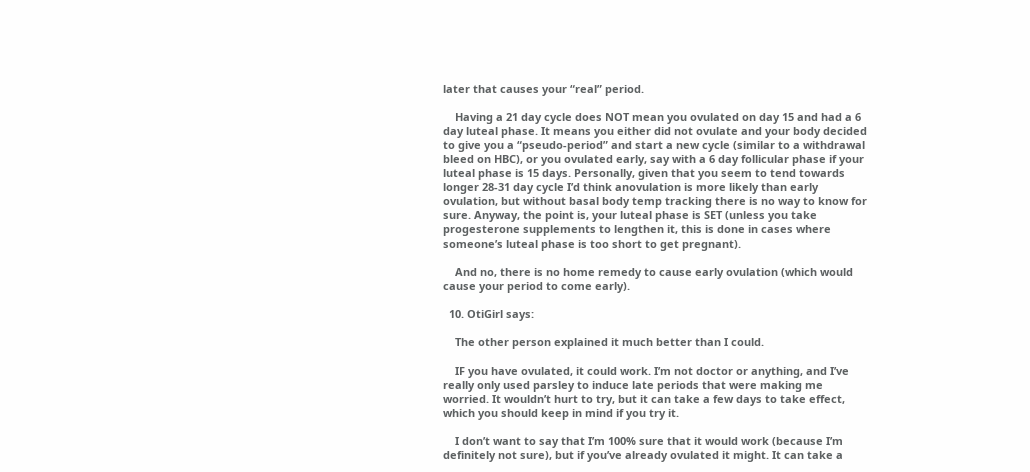later that causes your “real” period.

    Having a 21 day cycle does NOT mean you ovulated on day 15 and had a 6 day luteal phase. It means you either did not ovulate and your body decided to give you a “pseudo-period” and start a new cycle (similar to a withdrawal bleed on HBC), or you ovulated early, say with a 6 day follicular phase if your luteal phase is 15 days. Personally, given that you seem to tend towards longer 28-31 day cycle I’d think anovulation is more likely than early ovulation, but without basal body temp tracking there is no way to know for sure. Anyway, the point is, your luteal phase is SET (unless you take progesterone supplements to lengthen it, this is done in cases where someone’s luteal phase is too short to get pregnant).

    And no, there is no home remedy to cause early ovulation (which would cause your period to come early).

  10. OtiGirl says:

    The other person explained it much better than I could.

    IF you have ovulated, it could work. I’m not doctor or anything, and I’ve really only used parsley to induce late periods that were making me worried. It wouldn’t hurt to try, but it can take a few days to take effect, which you should keep in mind if you try it.

    I don’t want to say that I’m 100% sure that it would work (because I’m definitely not sure), but if you’ve already ovulated it might. It can take a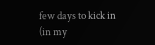few days to kick in (in my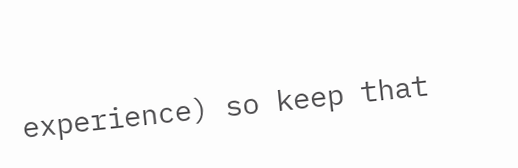experience) so keep that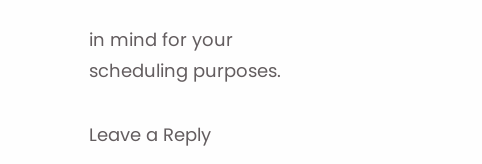in mind for your scheduling purposes.

Leave a Reply